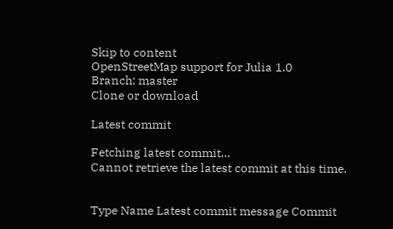Skip to content
OpenStreetMap support for Julia 1.0
Branch: master
Clone or download

Latest commit

Fetching latest commit…
Cannot retrieve the latest commit at this time.


Type Name Latest commit message Commit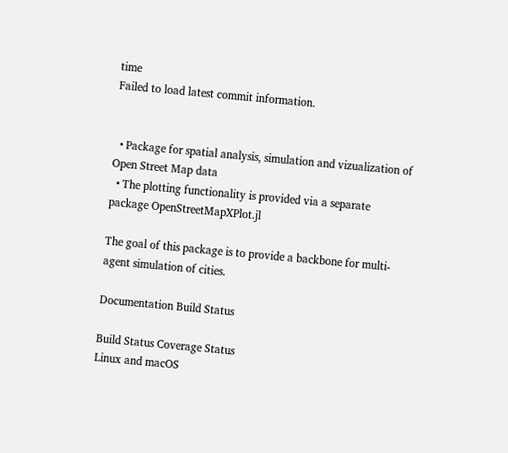time
Failed to load latest commit information.


  • Package for spatial analysis, simulation and vizualization of Open Street Map data
  • The plotting functionality is provided via a separate package OpenStreetMapXPlot.jl

The goal of this package is to provide a backbone for multi-agent simulation of cities.

Documentation Build Status

Build Status Coverage Status
Linux and macOS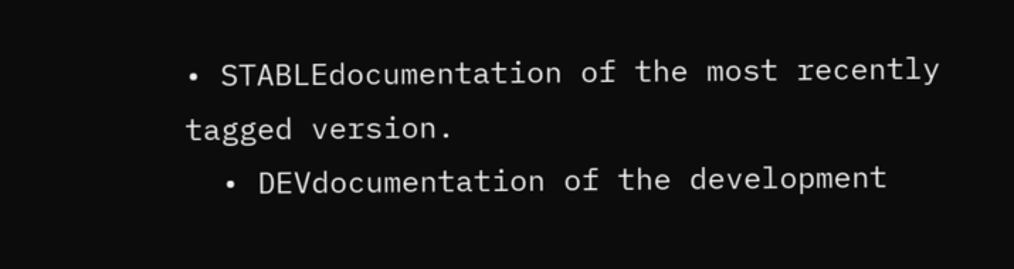• STABLEdocumentation of the most recently tagged version.
  • DEVdocumentation of the development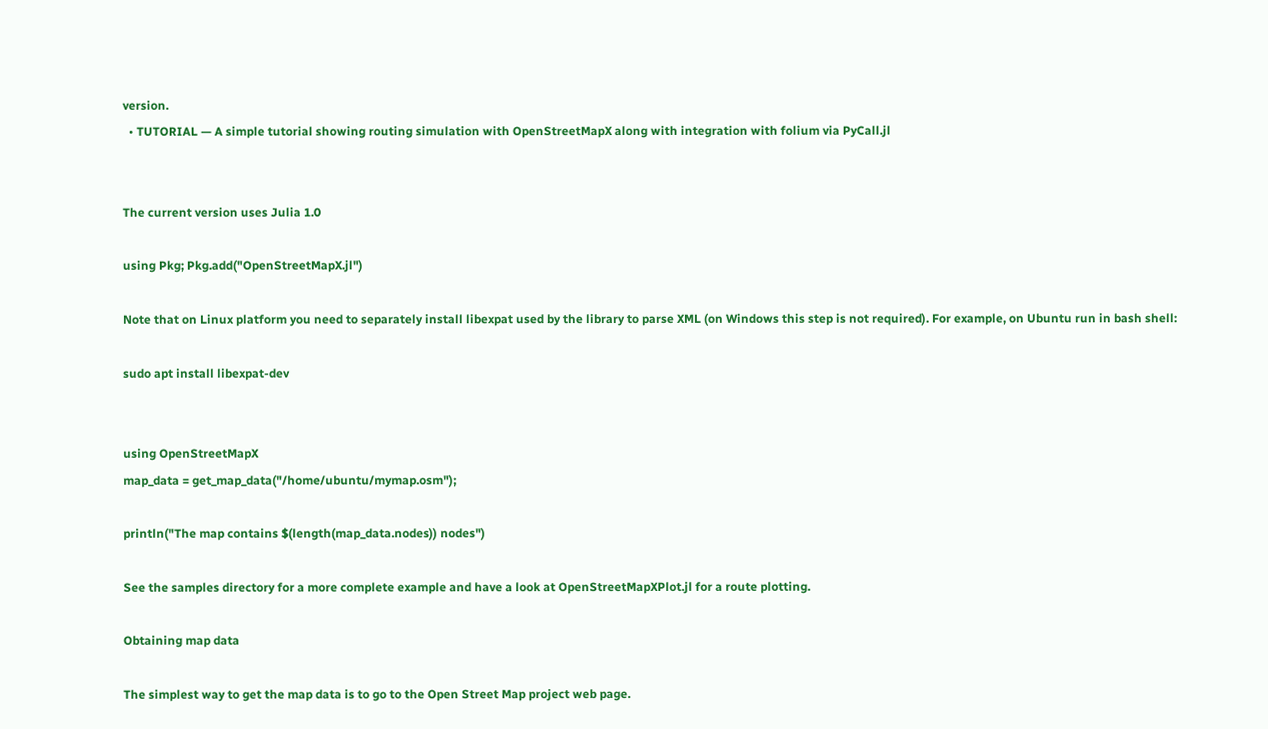version.
  • TUTORIAL — A simple tutorial showing routing simulation with OpenStreetMapX along with integration with folium via PyCall.jl


The current version uses Julia 1.0

using Pkg; Pkg.add("OpenStreetMapX.jl")

Note that on Linux platform you need to separately install libexpat used by the library to parse XML (on Windows this step is not required). For example, on Ubuntu run in bash shell:

sudo apt install libexpat-dev


using OpenStreetMapX
map_data = get_map_data("/home/ubuntu/mymap.osm");

println("The map contains $(length(map_data.nodes)) nodes")

See the samples directory for a more complete example and have a look at OpenStreetMapXPlot.jl for a route plotting.

Obtaining map data

The simplest way to get the map data is to go to the Open Street Map project web page.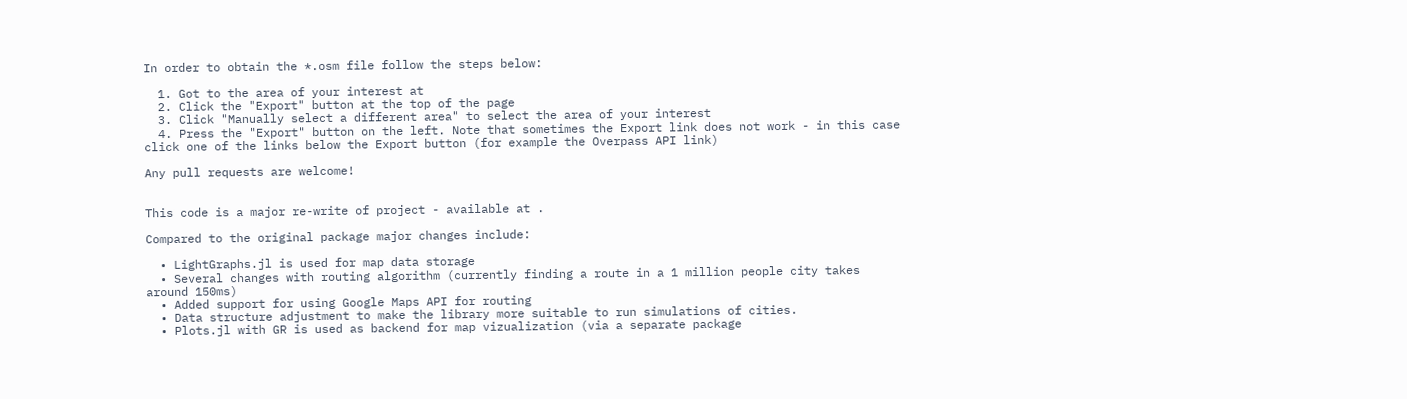In order to obtain the *.osm file follow the steps below:

  1. Got to the area of your interest at
  2. Click the "Export" button at the top of the page
  3. Click "Manually select a different area" to select the area of your interest
  4. Press the "Export" button on the left. Note that sometimes the Export link does not work - in this case click one of the links below the Export button (for example the Overpass API link)

Any pull requests are welcome!


This code is a major re-write of project - available at .

Compared to the original package major changes include:

  • LightGraphs.jl is used for map data storage
  • Several changes with routing algorithm (currently finding a route in a 1 million people city takes around 150ms)
  • Added support for using Google Maps API for routing
  • Data structure adjustment to make the library more suitable to run simulations of cities.
  • Plots.jl with GR is used as backend for map vizualization (via a separate package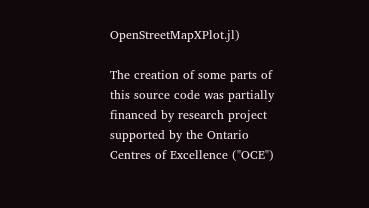OpenStreetMapXPlot.jl)

The creation of some parts of this source code was partially financed by research project supported by the Ontario Centres of Excellence ("OCE")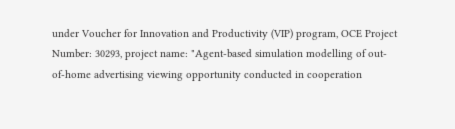under Voucher for Innovation and Productivity (VIP) program, OCE Project Number: 30293, project name: "Agent-based simulation modelling of out-of-home advertising viewing opportunity conducted in cooperation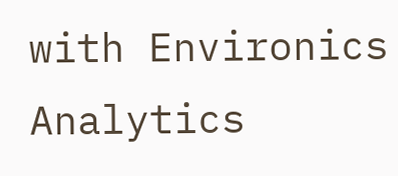with Environics Analytics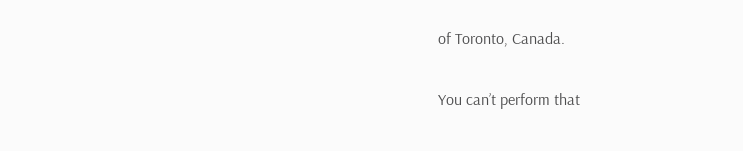of Toronto, Canada.

You can’t perform that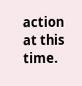action at this time.